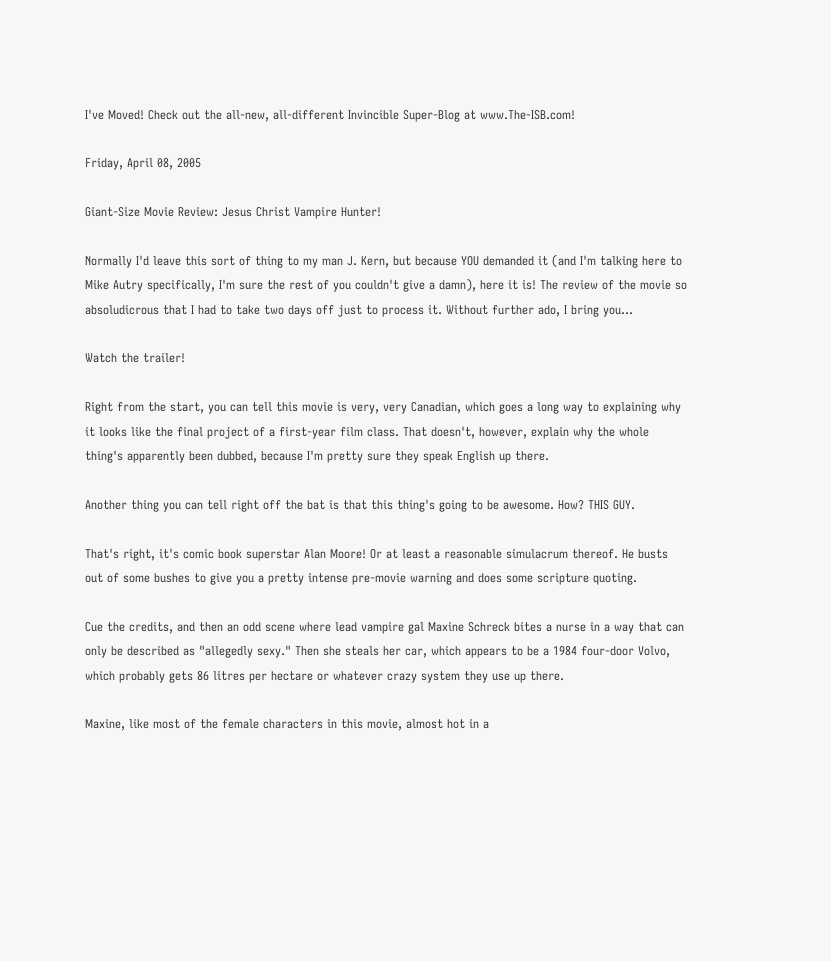I've Moved! Check out the all-new, all-different Invincible Super-Blog at www.The-ISB.com!

Friday, April 08, 2005

Giant-Size Movie Review: Jesus Christ Vampire Hunter!

Normally I'd leave this sort of thing to my man J. Kern, but because YOU demanded it (and I'm talking here to Mike Autry specifically, I'm sure the rest of you couldn't give a damn), here it is! The review of the movie so absoludicrous that I had to take two days off just to process it. Without further ado, I bring you...

Watch the trailer!

Right from the start, you can tell this movie is very, very Canadian, which goes a long way to explaining why it looks like the final project of a first-year film class. That doesn't, however, explain why the whole thing's apparently been dubbed, because I'm pretty sure they speak English up there.

Another thing you can tell right off the bat is that this thing's going to be awesome. How? THIS GUY.

That's right, it's comic book superstar Alan Moore! Or at least a reasonable simulacrum thereof. He busts out of some bushes to give you a pretty intense pre-movie warning and does some scripture quoting.

Cue the credits, and then an odd scene where lead vampire gal Maxine Schreck bites a nurse in a way that can only be described as "allegedly sexy." Then she steals her car, which appears to be a 1984 four-door Volvo, which probably gets 86 litres per hectare or whatever crazy system they use up there.

Maxine, like most of the female characters in this movie, almost hot in a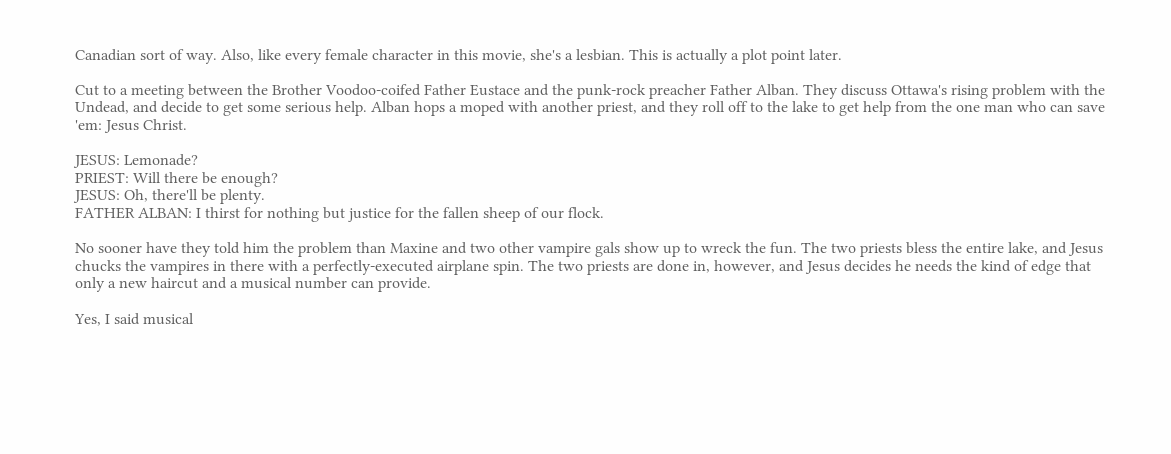Canadian sort of way. Also, like every female character in this movie, she's a lesbian. This is actually a plot point later.

Cut to a meeting between the Brother Voodoo-coifed Father Eustace and the punk-rock preacher Father Alban. They discuss Ottawa's rising problem with the Undead, and decide to get some serious help. Alban hops a moped with another priest, and they roll off to the lake to get help from the one man who can save 'em: Jesus Christ.

JESUS: Lemonade?
PRIEST: Will there be enough?
JESUS: Oh, there'll be plenty.
FATHER ALBAN: I thirst for nothing but justice for the fallen sheep of our flock.

No sooner have they told him the problem than Maxine and two other vampire gals show up to wreck the fun. The two priests bless the entire lake, and Jesus chucks the vampires in there with a perfectly-executed airplane spin. The two priests are done in, however, and Jesus decides he needs the kind of edge that only a new haircut and a musical number can provide.

Yes, I said musical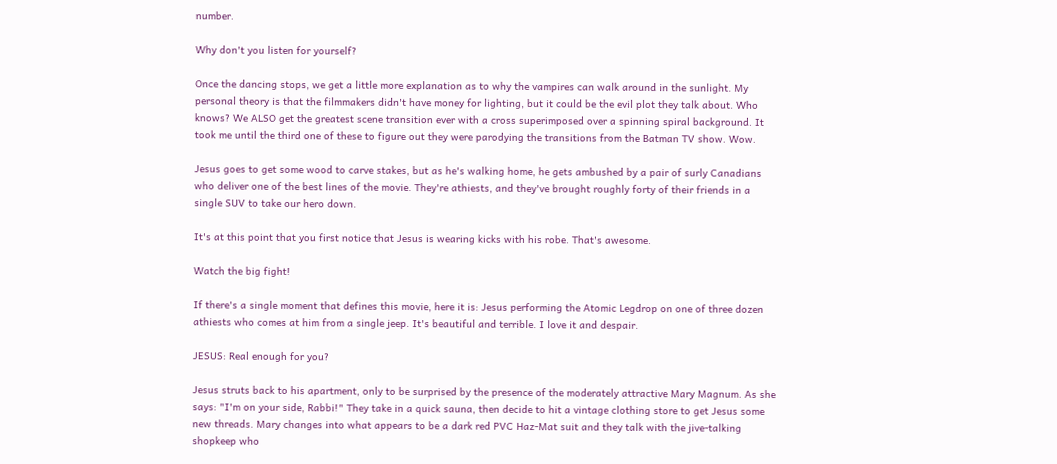number.

Why don't you listen for yourself?

Once the dancing stops, we get a little more explanation as to why the vampires can walk around in the sunlight. My personal theory is that the filmmakers didn't have money for lighting, but it could be the evil plot they talk about. Who knows? We ALSO get the greatest scene transition ever with a cross superimposed over a spinning spiral background. It took me until the third one of these to figure out they were parodying the transitions from the Batman TV show. Wow.

Jesus goes to get some wood to carve stakes, but as he's walking home, he gets ambushed by a pair of surly Canadians who deliver one of the best lines of the movie. They're athiests, and they've brought roughly forty of their friends in a single SUV to take our hero down.

It's at this point that you first notice that Jesus is wearing kicks with his robe. That's awesome.

Watch the big fight!

If there's a single moment that defines this movie, here it is: Jesus performing the Atomic Legdrop on one of three dozen athiests who comes at him from a single jeep. It's beautiful and terrible. I love it and despair.

JESUS: Real enough for you?

Jesus struts back to his apartment, only to be surprised by the presence of the moderately attractive Mary Magnum. As she says: "I'm on your side, Rabbi!" They take in a quick sauna, then decide to hit a vintage clothing store to get Jesus some new threads. Mary changes into what appears to be a dark red PVC Haz-Mat suit and they talk with the jive-talking shopkeep who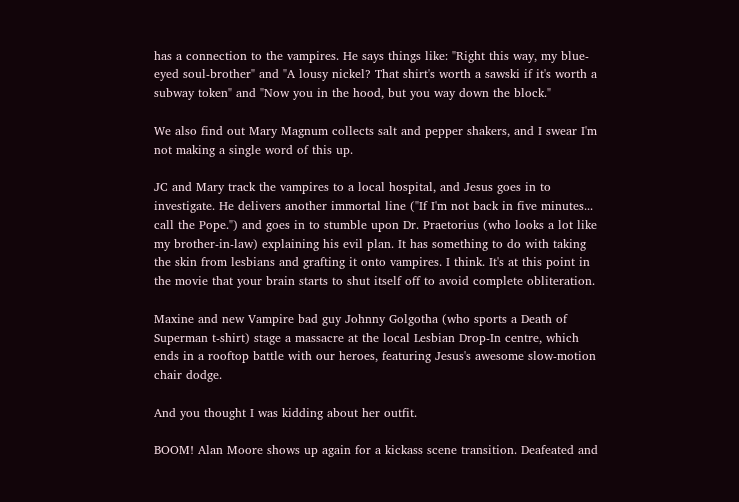has a connection to the vampires. He says things like: "Right this way, my blue-eyed soul-brother" and "A lousy nickel? That shirt's worth a sawski if it's worth a subway token" and "Now you in the hood, but you way down the block."

We also find out Mary Magnum collects salt and pepper shakers, and I swear I'm not making a single word of this up.

JC and Mary track the vampires to a local hospital, and Jesus goes in to investigate. He delivers another immortal line ("If I'm not back in five minutes... call the Pope.") and goes in to stumble upon Dr. Praetorius (who looks a lot like my brother-in-law) explaining his evil plan. It has something to do with taking the skin from lesbians and grafting it onto vampires. I think. It's at this point in the movie that your brain starts to shut itself off to avoid complete obliteration.

Maxine and new Vampire bad guy Johnny Golgotha (who sports a Death of Superman t-shirt) stage a massacre at the local Lesbian Drop-In centre, which ends in a rooftop battle with our heroes, featuring Jesus's awesome slow-motion chair dodge.

And you thought I was kidding about her outfit.

BOOM! Alan Moore shows up again for a kickass scene transition. Deafeated and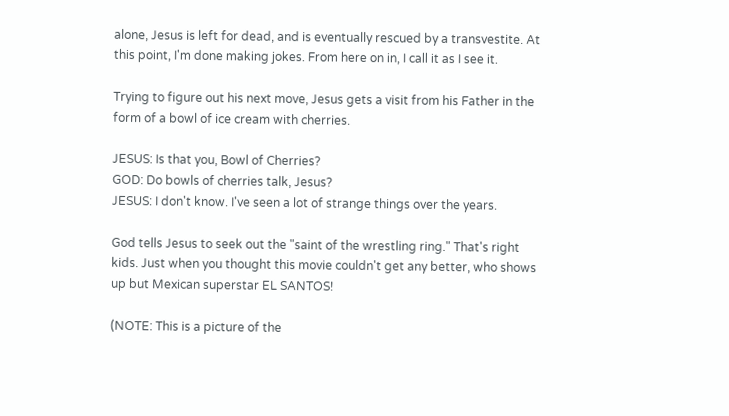alone, Jesus is left for dead, and is eventually rescued by a transvestite. At this point, I'm done making jokes. From here on in, I call it as I see it.

Trying to figure out his next move, Jesus gets a visit from his Father in the form of a bowl of ice cream with cherries.

JESUS: Is that you, Bowl of Cherries?
GOD: Do bowls of cherries talk, Jesus?
JESUS: I don't know. I've seen a lot of strange things over the years.

God tells Jesus to seek out the "saint of the wrestling ring." That's right kids. Just when you thought this movie couldn't get any better, who shows up but Mexican superstar EL SANTOS!

(NOTE: This is a picture of the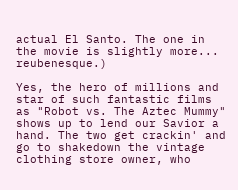actual El Santo. The one in the movie is slightly more... reubenesque.)

Yes, the hero of millions and star of such fantastic films as "Robot vs. The Aztec Mummy" shows up to lend our Savior a hand. The two get crackin' and go to shakedown the vintage clothing store owner, who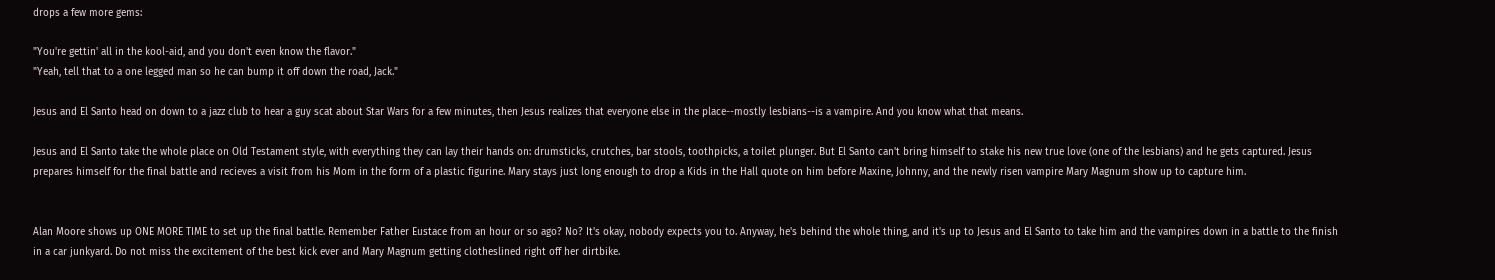drops a few more gems:

"You're gettin' all in the kool-aid, and you don't even know the flavor."
"Yeah, tell that to a one legged man so he can bump it off down the road, Jack."

Jesus and El Santo head on down to a jazz club to hear a guy scat about Star Wars for a few minutes, then Jesus realizes that everyone else in the place--mostly lesbians--is a vampire. And you know what that means.

Jesus and El Santo take the whole place on Old Testament style, with everything they can lay their hands on: drumsticks, crutches, bar stools, toothpicks, a toilet plunger. But El Santo can't bring himself to stake his new true love (one of the lesbians) and he gets captured. Jesus prepares himself for the final battle and recieves a visit from his Mom in the form of a plastic figurine. Mary stays just long enough to drop a Kids in the Hall quote on him before Maxine, Johnny, and the newly risen vampire Mary Magnum show up to capture him.


Alan Moore shows up ONE MORE TIME to set up the final battle. Remember Father Eustace from an hour or so ago? No? It's okay, nobody expects you to. Anyway, he's behind the whole thing, and it's up to Jesus and El Santo to take him and the vampires down in a battle to the finish in a car junkyard. Do not miss the excitement of the best kick ever and Mary Magnum getting clotheslined right off her dirtbike.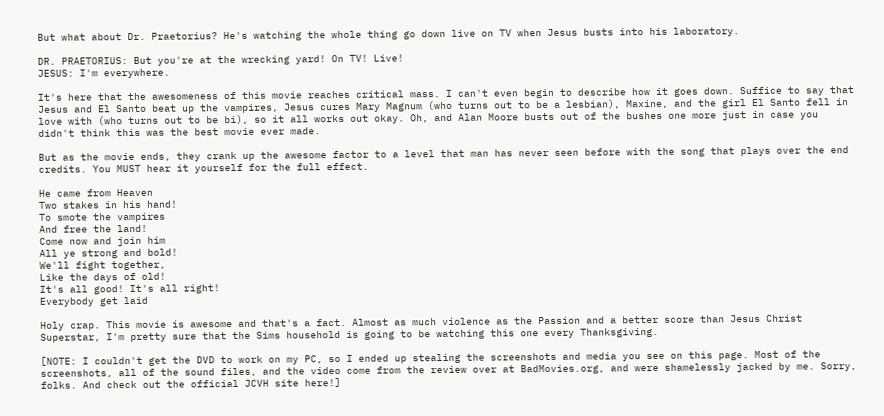But what about Dr. Praetorius? He's watching the whole thing go down live on TV when Jesus busts into his laboratory.

DR. PRAETORIUS: But you're at the wrecking yard! On TV! Live!
JESUS: I'm everywhere.

It's here that the awesomeness of this movie reaches critical mass. I can't even begin to describe how it goes down. Suffice to say that Jesus and El Santo beat up the vampires, Jesus cures Mary Magnum (who turns out to be a lesbian), Maxine, and the girl El Santo fell in love with (who turns out to be bi), so it all works out okay. Oh, and Alan Moore busts out of the bushes one more just in case you didn't think this was the best movie ever made.

But as the movie ends, they crank up the awesome factor to a level that man has never seen before with the song that plays over the end credits. You MUST hear it yourself for the full effect.

He came from Heaven
Two stakes in his hand!
To smote the vampires
And free the land!
Come now and join him
All ye strong and bold!
We'll fight together,
Like the days of old!
It's all good! It's all right!
Everybody get laid

Holy crap. This movie is awesome and that's a fact. Almost as much violence as the Passion and a better score than Jesus Christ Superstar, I'm pretty sure that the Sims household is going to be watching this one every Thanksgiving.

[NOTE: I couldn't get the DVD to work on my PC, so I ended up stealing the screenshots and media you see on this page. Most of the screenshots, all of the sound files, and the video come from the review over at BadMovies.org, and were shamelessly jacked by me. Sorry, folks. And check out the official JCVH site here!]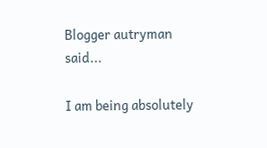Blogger autryman said...

I am being absolutely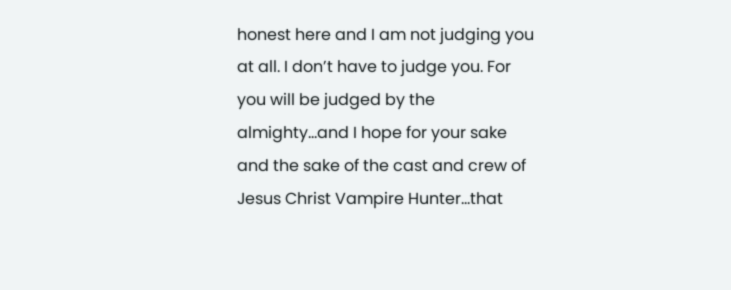honest here and I am not judging you at all. I don’t have to judge you. For you will be judged by the almighty…and I hope for your sake and the sake of the cast and crew of Jesus Christ Vampire Hunter…that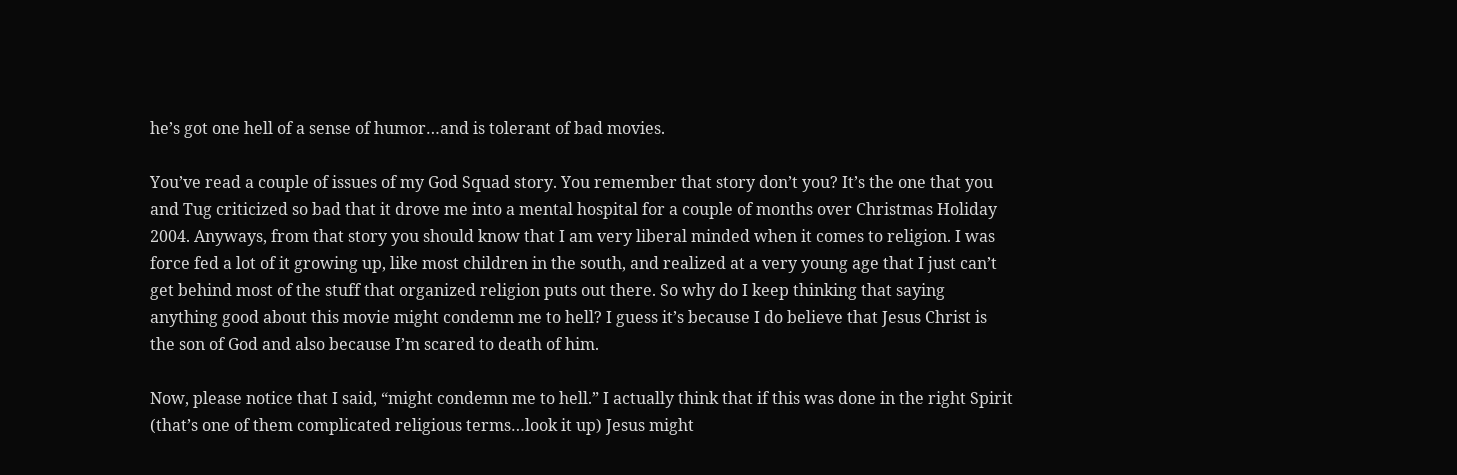he’s got one hell of a sense of humor…and is tolerant of bad movies.

You’ve read a couple of issues of my God Squad story. You remember that story don’t you? It’s the one that you and Tug criticized so bad that it drove me into a mental hospital for a couple of months over Christmas Holiday 2004. Anyways, from that story you should know that I am very liberal minded when it comes to religion. I was force fed a lot of it growing up, like most children in the south, and realized at a very young age that I just can’t get behind most of the stuff that organized religion puts out there. So why do I keep thinking that saying anything good about this movie might condemn me to hell? I guess it’s because I do believe that Jesus Christ is the son of God and also because I’m scared to death of him.

Now, please notice that I said, “might condemn me to hell.” I actually think that if this was done in the right Spirit (that’s one of them complicated religious terms…look it up) Jesus might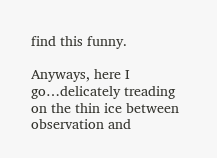find this funny.

Anyways, here I go…delicately treading on the thin ice between observation and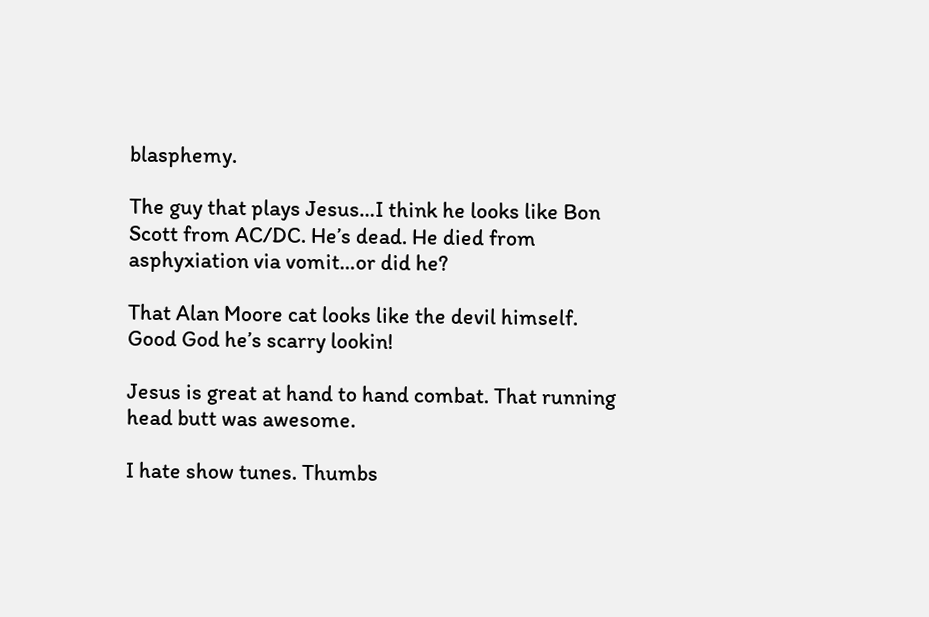blasphemy.

The guy that plays Jesus…I think he looks like Bon Scott from AC/DC. He’s dead. He died from asphyxiation via vomit…or did he?

That Alan Moore cat looks like the devil himself. Good God he’s scarry lookin!

Jesus is great at hand to hand combat. That running head butt was awesome.

I hate show tunes. Thumbs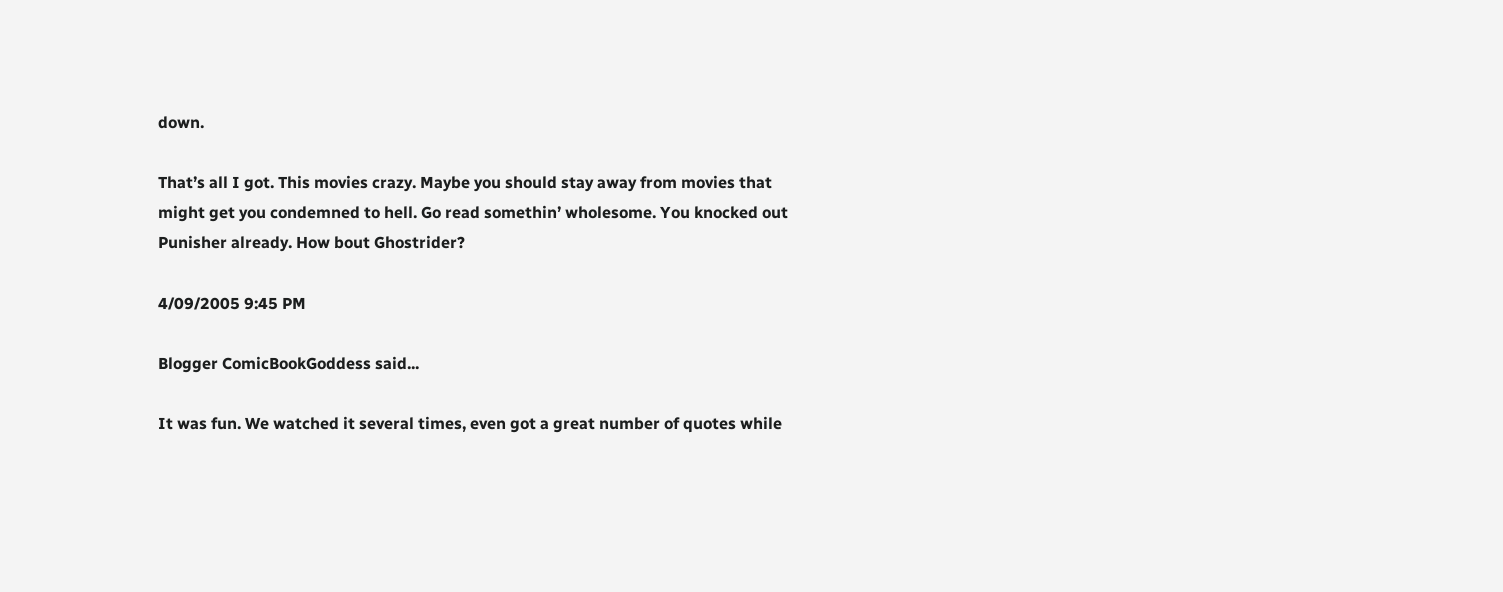down.

That’s all I got. This movies crazy. Maybe you should stay away from movies that might get you condemned to hell. Go read somethin’ wholesome. You knocked out Punisher already. How bout Ghostrider?

4/09/2005 9:45 PM

Blogger ComicBookGoddess said...

It was fun. We watched it several times, even got a great number of quotes while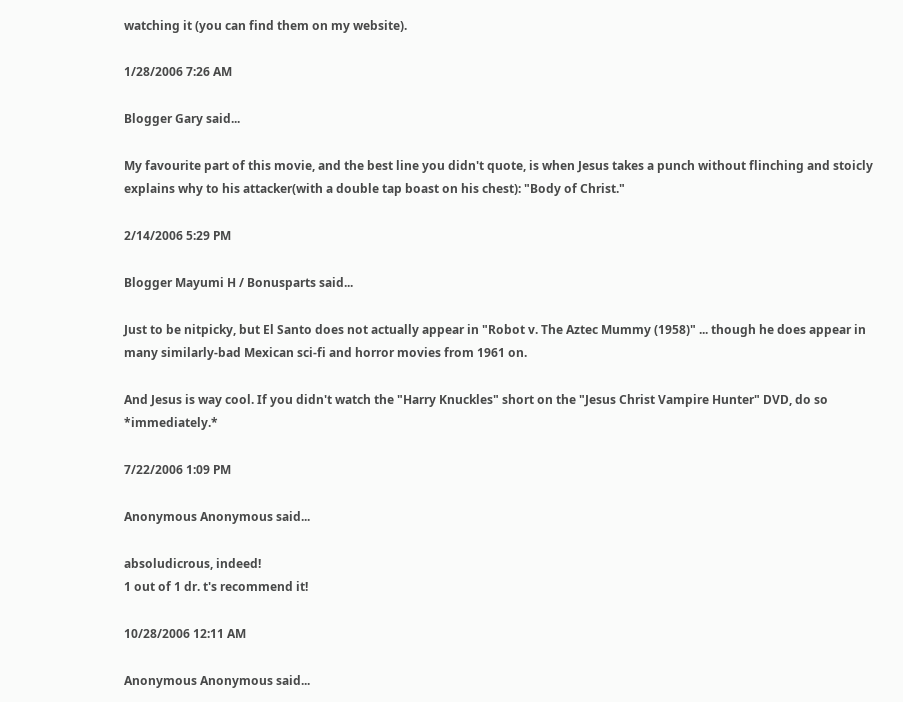watching it (you can find them on my website).

1/28/2006 7:26 AM

Blogger Gary said...

My favourite part of this movie, and the best line you didn't quote, is when Jesus takes a punch without flinching and stoicly explains why to his attacker(with a double tap boast on his chest): "Body of Christ."

2/14/2006 5:29 PM

Blogger Mayumi H / Bonusparts said...

Just to be nitpicky, but El Santo does not actually appear in "Robot v. The Aztec Mummy (1958)" ... though he does appear in many similarly-bad Mexican sci-fi and horror movies from 1961 on.

And Jesus is way cool. If you didn't watch the "Harry Knuckles" short on the "Jesus Christ Vampire Hunter" DVD, do so *immediately.*

7/22/2006 1:09 PM

Anonymous Anonymous said...

absoludicrous, indeed!
1 out of 1 dr. t's recommend it!

10/28/2006 12:11 AM

Anonymous Anonymous said...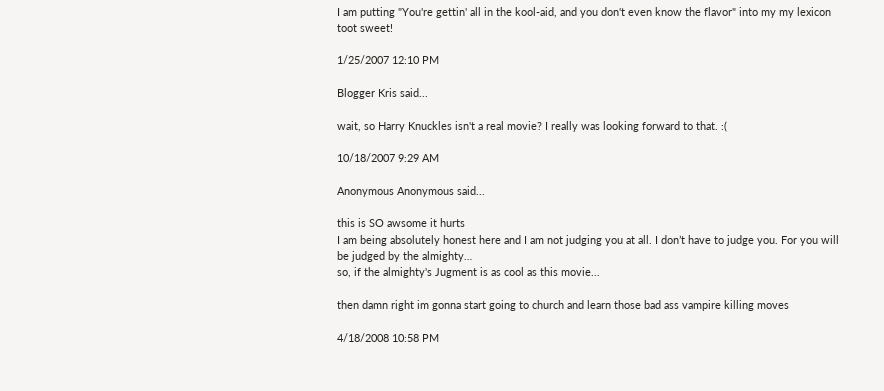I am putting "You're gettin' all in the kool-aid, and you don't even know the flavor" into my my lexicon toot sweet!

1/25/2007 12:10 PM

Blogger Kris said...

wait, so Harry Knuckles isn't a real movie? I really was looking forward to that. :(

10/18/2007 9:29 AM

Anonymous Anonymous said...

this is SO awsome it hurts
I am being absolutely honest here and I am not judging you at all. I don’t have to judge you. For you will be judged by the almighty…
so, if the almighty's Jugment is as cool as this movie...

then damn right im gonna start going to church and learn those bad ass vampire killing moves

4/18/2008 10:58 PM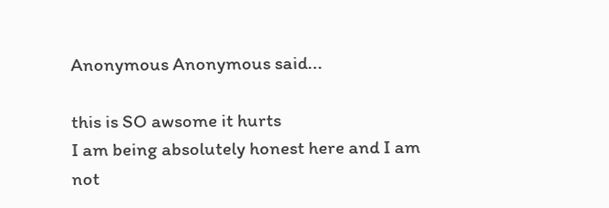Anonymous Anonymous said...

this is SO awsome it hurts
I am being absolutely honest here and I am not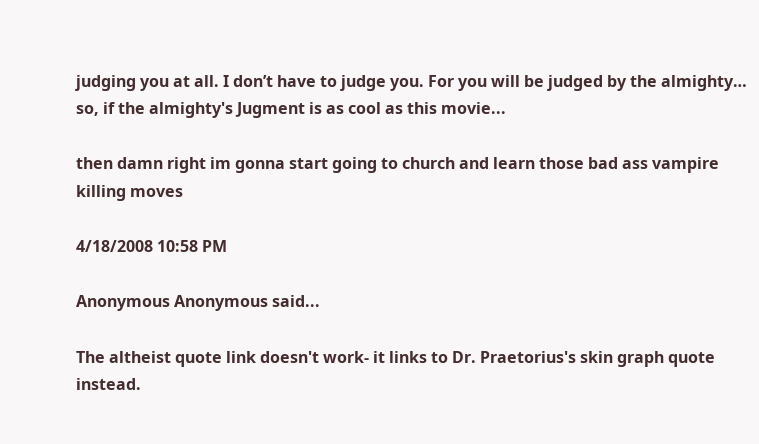judging you at all. I don’t have to judge you. For you will be judged by the almighty…
so, if the almighty's Jugment is as cool as this movie...

then damn right im gonna start going to church and learn those bad ass vampire killing moves

4/18/2008 10:58 PM

Anonymous Anonymous said...

The altheist quote link doesn't work- it links to Dr. Praetorius's skin graph quote instead.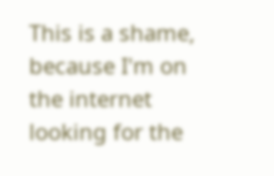This is a shame, because I'm on the internet looking for the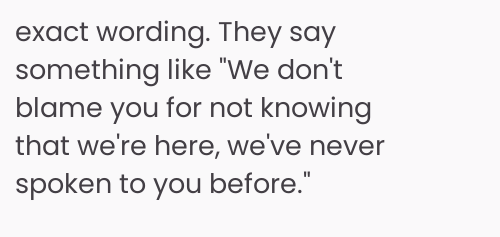exact wording. They say something like "We don't blame you for not knowing that we're here, we've never spoken to you before."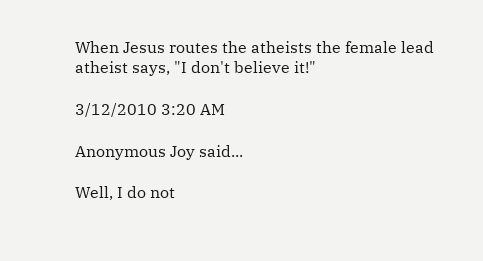When Jesus routes the atheists the female lead atheist says, "I don't believe it!"

3/12/2010 3:20 AM

Anonymous Joy said...

Well, I do not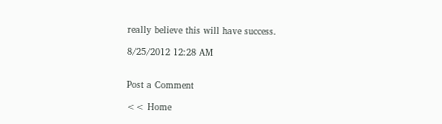really believe this will have success.

8/25/2012 12:28 AM


Post a Comment

<< Home